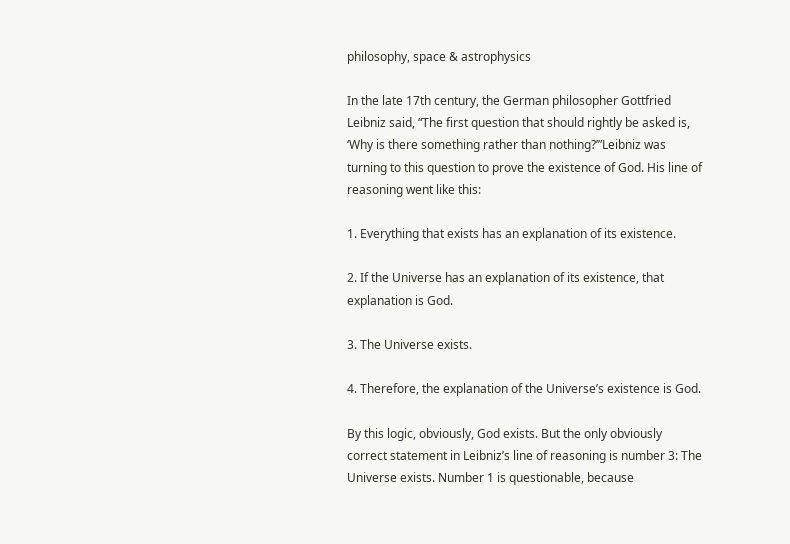philosophy, space & astrophysics

In the late 17th century, the German philosopher Gottfried Leibniz said, “The first question that should rightly be asked is, ‘Why is there something rather than nothing?’”Leibniz was turning to this question to prove the existence of God. His line of reasoning went like this:

1. Everything that exists has an explanation of its existence.

2. If the Universe has an explanation of its existence, that explanation is God.

3. The Universe exists.

4. Therefore, the explanation of the Universe’s existence is God.

By this logic, obviously, God exists. But the only obviously correct statement in Leibniz’s line of reasoning is number 3: The Universe exists. Number 1 is questionable, because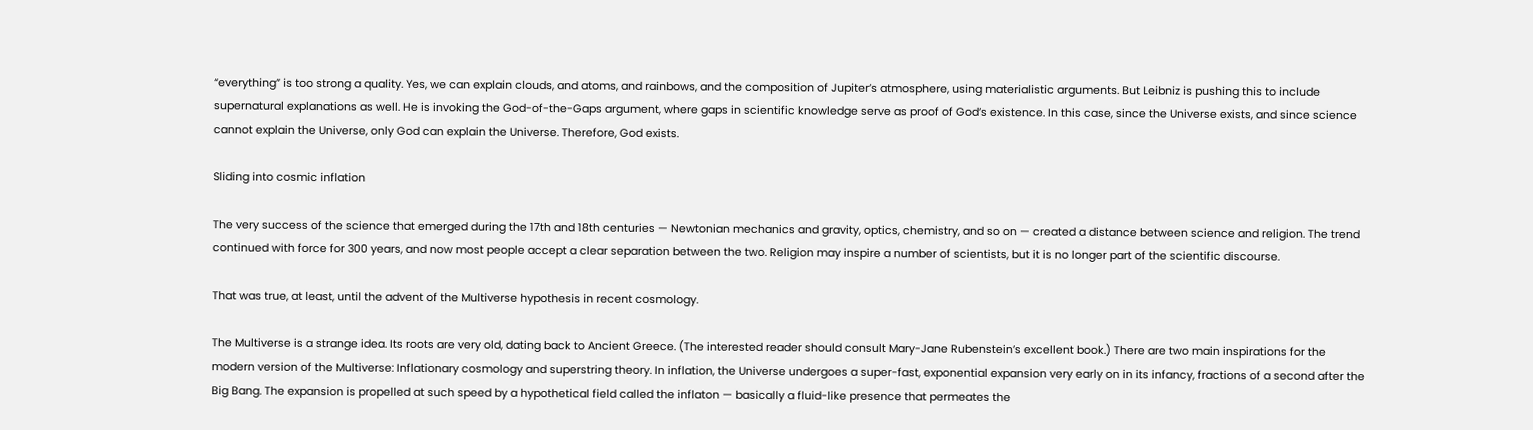“everything” is too strong a quality. Yes, we can explain clouds, and atoms, and rainbows, and the composition of Jupiter’s atmosphere, using materialistic arguments. But Leibniz is pushing this to include supernatural explanations as well. He is invoking the God-of-the-Gaps argument, where gaps in scientific knowledge serve as proof of God’s existence. In this case, since the Universe exists, and since science cannot explain the Universe, only God can explain the Universe. Therefore, God exists.

Sliding into cosmic inflation

The very success of the science that emerged during the 17th and 18th centuries — Newtonian mechanics and gravity, optics, chemistry, and so on — created a distance between science and religion. The trend continued with force for 300 years, and now most people accept a clear separation between the two. Religion may inspire a number of scientists, but it is no longer part of the scientific discourse.

That was true, at least, until the advent of the Multiverse hypothesis in recent cosmology.

The Multiverse is a strange idea. Its roots are very old, dating back to Ancient Greece. (The interested reader should consult Mary-Jane Rubenstein’s excellent book.) There are two main inspirations for the modern version of the Multiverse: Inflationary cosmology and superstring theory. In inflation, the Universe undergoes a super-fast, exponential expansion very early on in its infancy, fractions of a second after the Big Bang. The expansion is propelled at such speed by a hypothetical field called the inflaton — basically a fluid-like presence that permeates the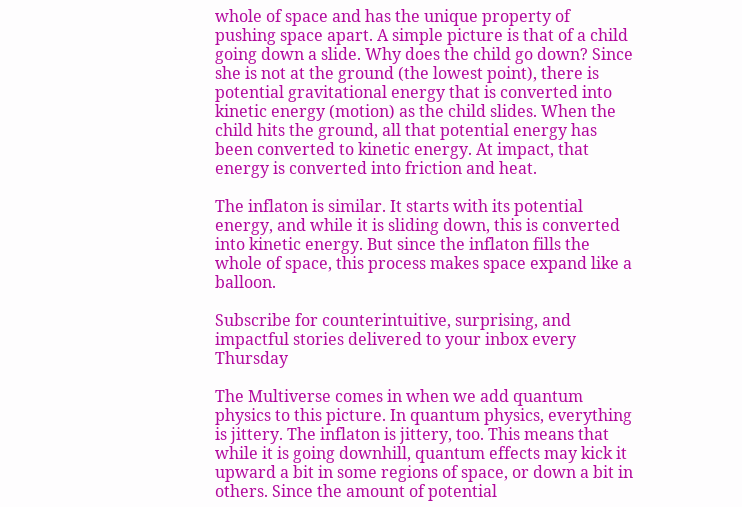whole of space and has the unique property of pushing space apart. A simple picture is that of a child going down a slide. Why does the child go down? Since she is not at the ground (the lowest point), there is potential gravitational energy that is converted into kinetic energy (motion) as the child slides. When the child hits the ground, all that potential energy has been converted to kinetic energy. At impact, that energy is converted into friction and heat.

The inflaton is similar. It starts with its potential energy, and while it is sliding down, this is converted into kinetic energy. But since the inflaton fills the whole of space, this process makes space expand like a balloon.

Subscribe for counterintuitive, surprising, and impactful stories delivered to your inbox every Thursday

The Multiverse comes in when we add quantum physics to this picture. In quantum physics, everything is jittery. The inflaton is jittery, too. This means that while it is going downhill, quantum effects may kick it upward a bit in some regions of space, or down a bit in others. Since the amount of potential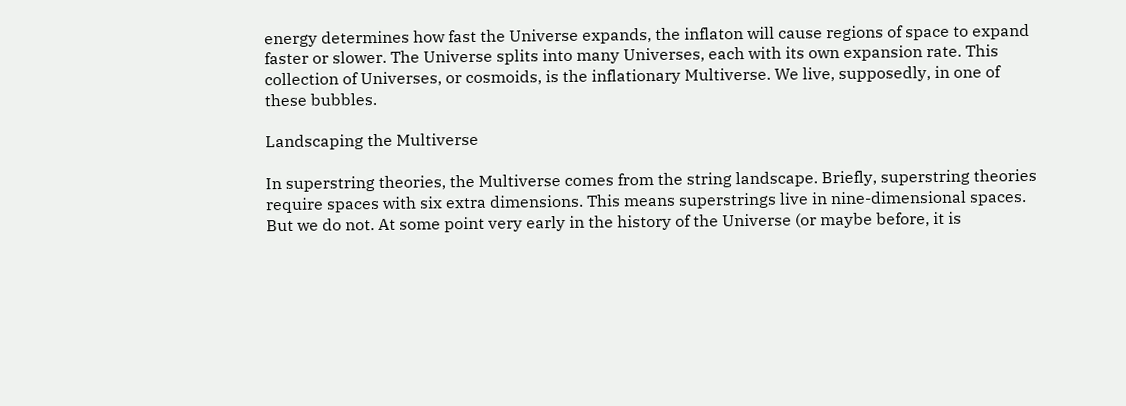energy determines how fast the Universe expands, the inflaton will cause regions of space to expand faster or slower. The Universe splits into many Universes, each with its own expansion rate. This collection of Universes, or cosmoids, is the inflationary Multiverse. We live, supposedly, in one of these bubbles.

Landscaping the Multiverse

In superstring theories, the Multiverse comes from the string landscape. Briefly, superstring theories require spaces with six extra dimensions. This means superstrings live in nine-dimensional spaces. But we do not. At some point very early in the history of the Universe (or maybe before, it is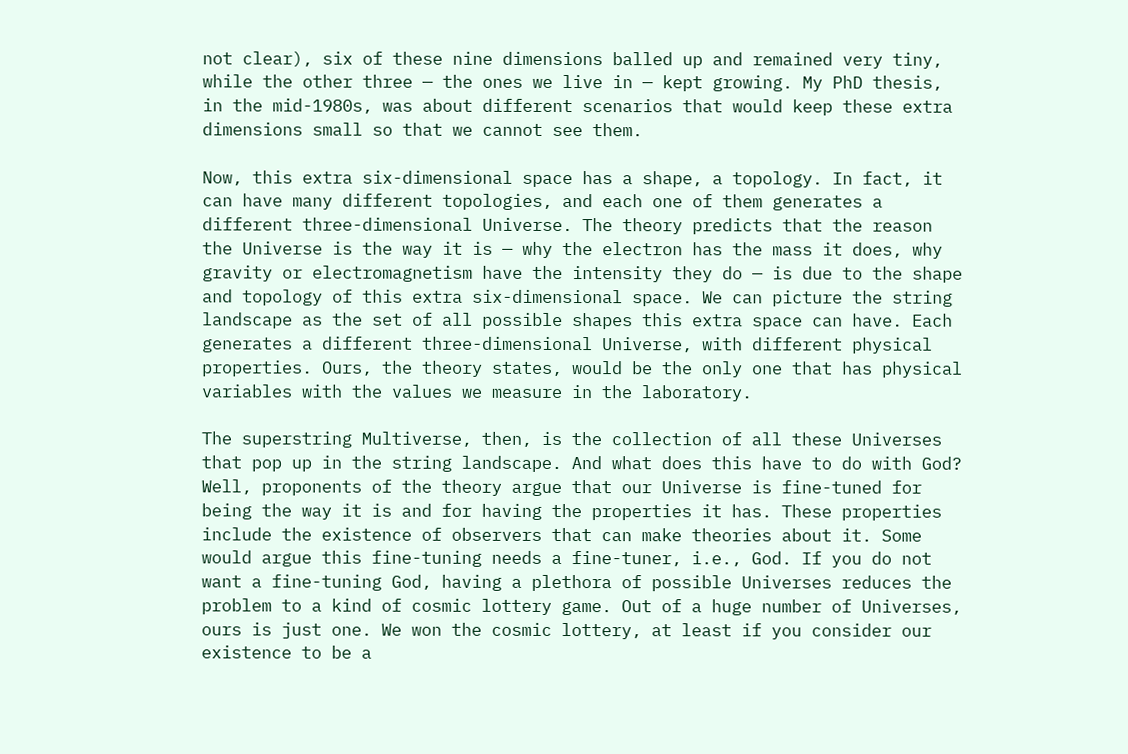not clear), six of these nine dimensions balled up and remained very tiny, while the other three — the ones we live in — kept growing. My PhD thesis, in the mid-1980s, was about different scenarios that would keep these extra dimensions small so that we cannot see them.

Now, this extra six-dimensional space has a shape, a topology. In fact, it can have many different topologies, and each one of them generates a different three-dimensional Universe. The theory predicts that the reason the Universe is the way it is — why the electron has the mass it does, why gravity or electromagnetism have the intensity they do — is due to the shape and topology of this extra six-dimensional space. We can picture the string landscape as the set of all possible shapes this extra space can have. Each generates a different three-dimensional Universe, with different physical properties. Ours, the theory states, would be the only one that has physical variables with the values we measure in the laboratory.

The superstring Multiverse, then, is the collection of all these Universes that pop up in the string landscape. And what does this have to do with God? Well, proponents of the theory argue that our Universe is fine-tuned for being the way it is and for having the properties it has. These properties include the existence of observers that can make theories about it. Some would argue this fine-tuning needs a fine-tuner, i.e., God. If you do not want a fine-tuning God, having a plethora of possible Universes reduces the problem to a kind of cosmic lottery game. Out of a huge number of Universes, ours is just one. We won the cosmic lottery, at least if you consider our existence to be a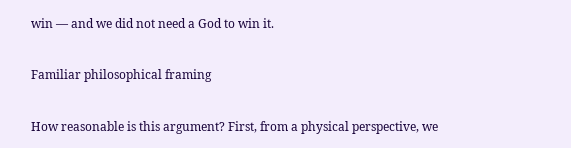win — and we did not need a God to win it.

Familiar philosophical framing

How reasonable is this argument? First, from a physical perspective, we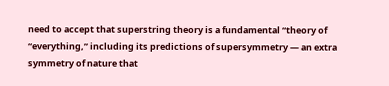need to accept that superstring theory is a fundamental “theory of “everything,” including its predictions of supersymmetry — an extra symmetry of nature that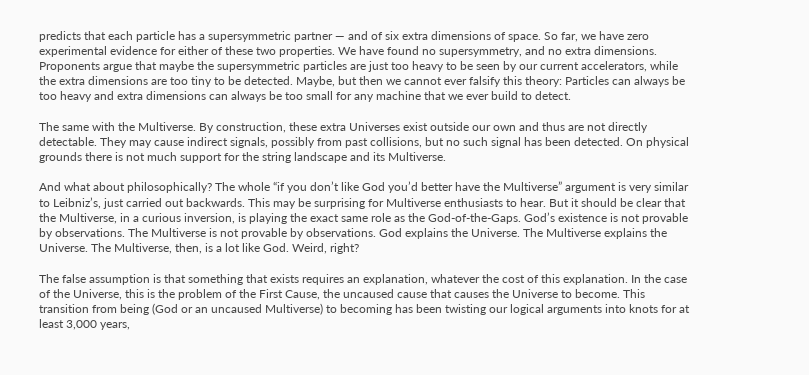predicts that each particle has a supersymmetric partner — and of six extra dimensions of space. So far, we have zero experimental evidence for either of these two properties. We have found no supersymmetry, and no extra dimensions. Proponents argue that maybe the supersymmetric particles are just too heavy to be seen by our current accelerators, while the extra dimensions are too tiny to be detected. Maybe, but then we cannot ever falsify this theory: Particles can always be too heavy and extra dimensions can always be too small for any machine that we ever build to detect.

The same with the Multiverse. By construction, these extra Universes exist outside our own and thus are not directly detectable. They may cause indirect signals, possibly from past collisions, but no such signal has been detected. On physical grounds there is not much support for the string landscape and its Multiverse.

And what about philosophically? The whole “if you don’t like God you’d better have the Multiverse” argument is very similar to Leibniz’s, just carried out backwards. This may be surprising for Multiverse enthusiasts to hear. But it should be clear that the Multiverse, in a curious inversion, is playing the exact same role as the God-of-the-Gaps. God’s existence is not provable by observations. The Multiverse is not provable by observations. God explains the Universe. The Multiverse explains the Universe. The Multiverse, then, is a lot like God. Weird, right?

The false assumption is that something that exists requires an explanation, whatever the cost of this explanation. In the case of the Universe, this is the problem of the First Cause, the uncaused cause that causes the Universe to become. This transition from being (God or an uncaused Multiverse) to becoming has been twisting our logical arguments into knots for at least 3,000 years,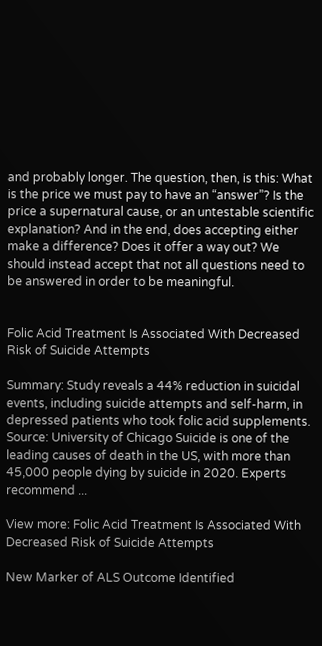and probably longer. The question, then, is this: What is the price we must pay to have an “answer”? Is the price a supernatural cause, or an untestable scientific explanation? And in the end, does accepting either make a difference? Does it offer a way out? We should instead accept that not all questions need to be answered in order to be meaningful.


Folic Acid Treatment Is Associated With Decreased Risk of Suicide Attempts

Summary: Study reveals a 44% reduction in suicidal events, including suicide attempts and self-harm, in depressed patients who took folic acid supplements. Source: University of Chicago Suicide is one of the leading causes of death in the US, with more than 45,000 people dying by suicide in 2020. Experts recommend ...

View more: Folic Acid Treatment Is Associated With Decreased Risk of Suicide Attempts

New Marker of ALS Outcome Identified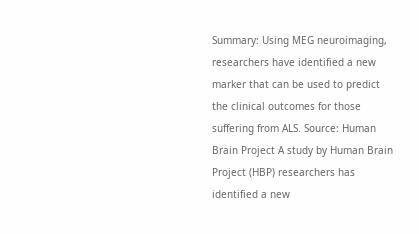Summary: Using MEG neuroimaging, researchers have identified a new marker that can be used to predict the clinical outcomes for those suffering from ALS. Source: Human Brain Project A study by Human Brain Project (HBP) researchers has identified a new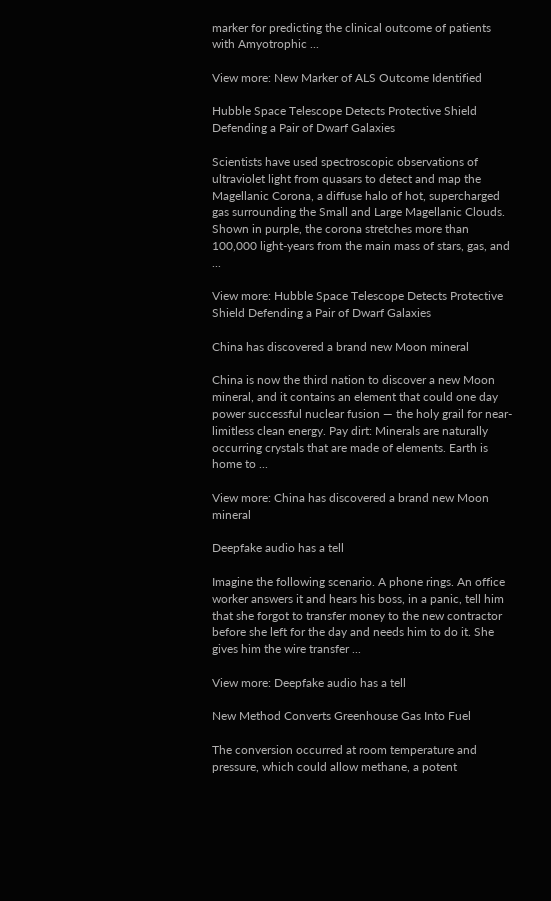marker for predicting the clinical outcome of patients with Amyotrophic ...

View more: New Marker of ALS Outcome Identified

Hubble Space Telescope Detects Protective Shield Defending a Pair of Dwarf Galaxies

Scientists have used spectroscopic observations of ultraviolet light from quasars to detect and map the Magellanic Corona, a diffuse halo of hot, supercharged gas surrounding the Small and Large Magellanic Clouds. Shown in purple, the corona stretches more than 100,000 light-years from the main mass of stars, gas, and ...

View more: Hubble Space Telescope Detects Protective Shield Defending a Pair of Dwarf Galaxies

China has discovered a brand new Moon mineral

China is now the third nation to discover a new Moon mineral, and it contains an element that could one day power successful nuclear fusion — the holy grail for near-limitless clean energy. Pay dirt: Minerals are naturally occurring crystals that are made of elements. Earth is home to ...

View more: China has discovered a brand new Moon mineral

Deepfake audio has a tell

Imagine the following scenario. A phone rings. An office worker answers it and hears his boss, in a panic, tell him that she forgot to transfer money to the new contractor before she left for the day and needs him to do it. She gives him the wire transfer ...

View more: Deepfake audio has a tell

New Method Converts Greenhouse Gas Into Fuel

The conversion occurred at room temperature and pressure, which could allow methane, a potent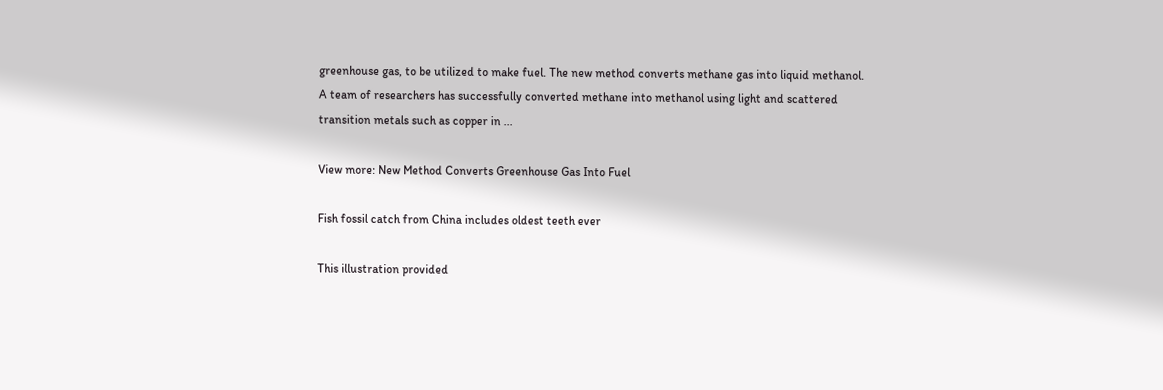greenhouse gas, to be utilized to make fuel. The new method converts methane gas into liquid methanol. A team of researchers has successfully converted methane into methanol using light and scattered transition metals such as copper in ...

View more: New Method Converts Greenhouse Gas Into Fuel

Fish fossil catch from China includes oldest teeth ever

This illustration provided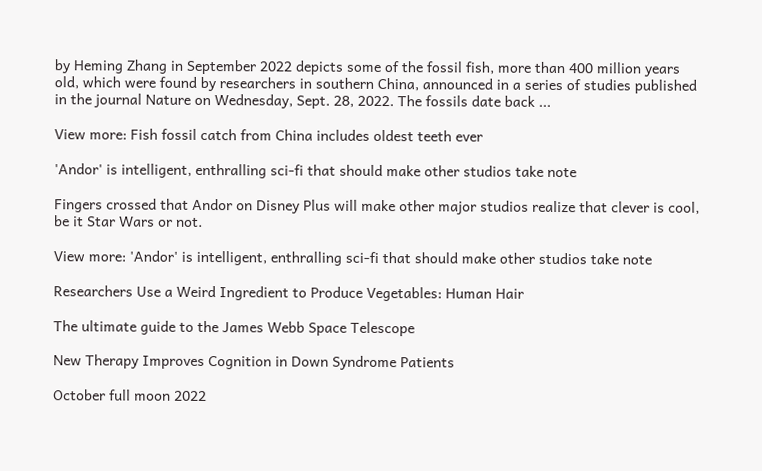by Heming Zhang in September 2022 depicts some of the fossil fish, more than 400 million years old, which were found by researchers in southern China, announced in a series of studies published in the journal Nature on Wednesday, Sept. 28, 2022. The fossils date back ...

View more: Fish fossil catch from China includes oldest teeth ever

'Andor' is intelligent, enthralling sci-fi that should make other studios take note

Fingers crossed that Andor on Disney Plus will make other major studios realize that clever is cool, be it Star Wars or not.

View more: 'Andor' is intelligent, enthralling sci-fi that should make other studios take note

Researchers Use a Weird Ingredient to Produce Vegetables: Human Hair

The ultimate guide to the James Webb Space Telescope

New Therapy Improves Cognition in Down Syndrome Patients

October full moon 2022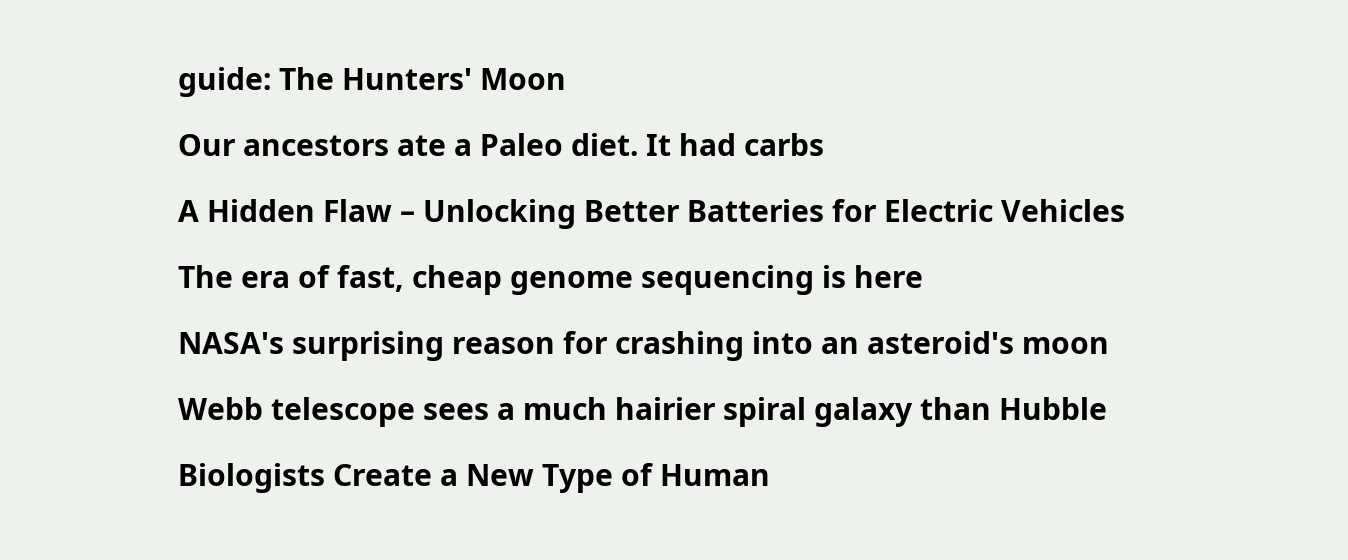guide: The Hunters' Moon

Our ancestors ate a Paleo diet. It had carbs

A Hidden Flaw – Unlocking Better Batteries for Electric Vehicles

The era of fast, cheap genome sequencing is here

NASA's surprising reason for crashing into an asteroid's moon

Webb telescope sees a much hairier spiral galaxy than Hubble

Biologists Create a New Type of Human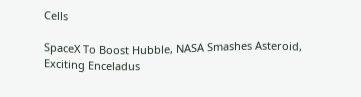Cells

SpaceX To Boost Hubble, NASA Smashes Asteroid, Exciting Enceladus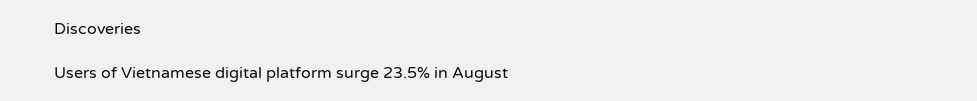Discoveries

Users of Vietnamese digital platform surge 23.5% in August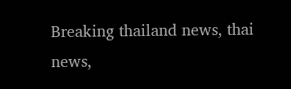Breaking thailand news, thai news,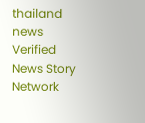thailand news Verified News Story Network